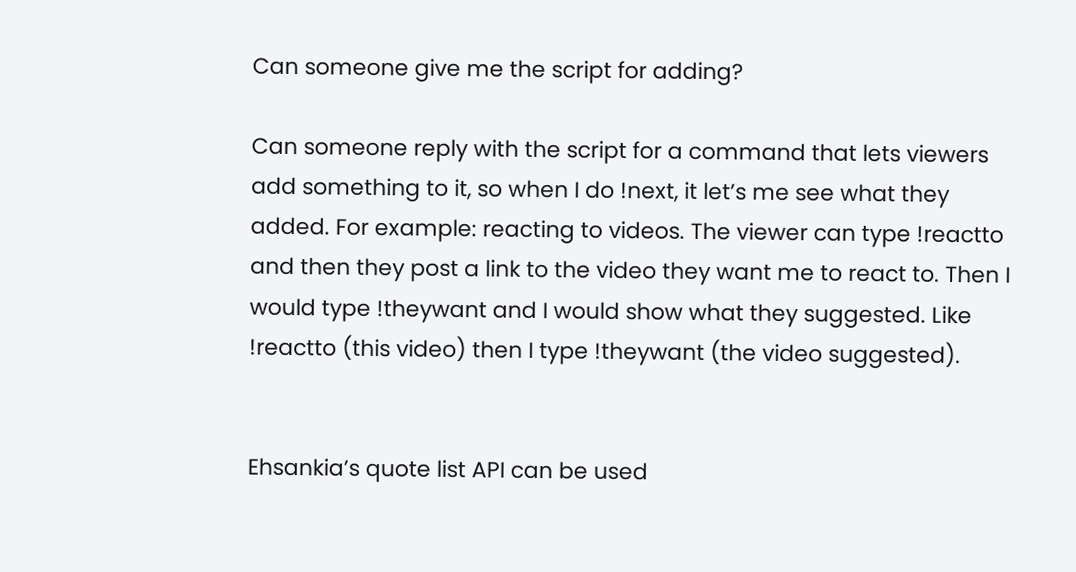Can someone give me the script for adding?

Can someone reply with the script for a command that lets viewers add something to it, so when I do !next, it let’s me see what they added. For example: reacting to videos. The viewer can type !reactto and then they post a link to the video they want me to react to. Then I would type !theywant and I would show what they suggested. Like !reactto (this video) then I type !theywant (the video suggested).


Ehsankia’s quote list API can be used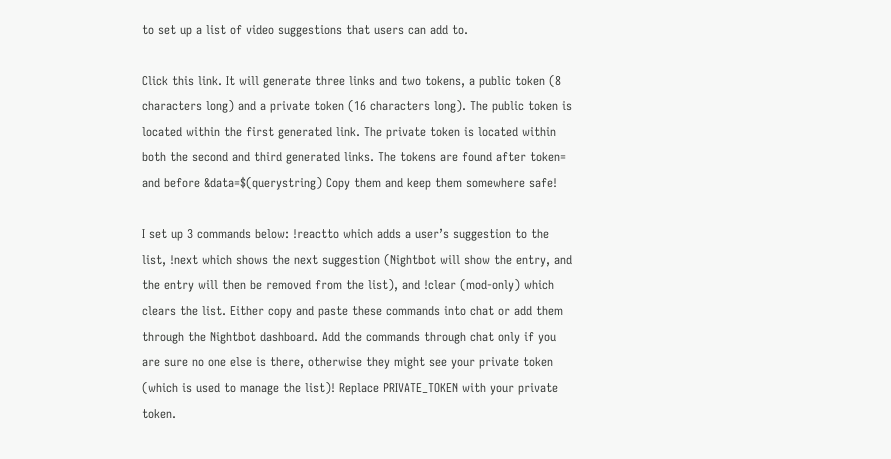to set up a list of video suggestions that users can add to.

Click this link. It will generate three links and two tokens, a public token (8 characters long) and a private token (16 characters long). The public token is located within the first generated link. The private token is located within both the second and third generated links. The tokens are found after token= and before &data=$(querystring) Copy them and keep them somewhere safe!

I set up 3 commands below: !reactto which adds a user’s suggestion to the list, !next which shows the next suggestion (Nightbot will show the entry, and the entry will then be removed from the list), and !clear (mod-only) which clears the list. Either copy and paste these commands into chat or add them through the Nightbot dashboard. Add the commands through chat only if you are sure no one else is there, otherwise they might see your private token (which is used to manage the list)! Replace PRIVATE_TOKEN with your private token.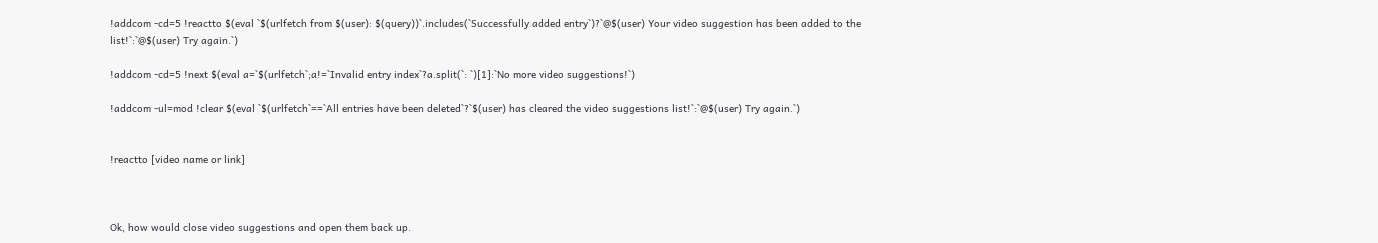!addcom -cd=5 !reactto $(eval `$(urlfetch from $(user): $(query))`.includes(`Successfully added entry`)?`@$(user) Your video suggestion has been added to the list!`:`@$(user) Try again.`)

!addcom -cd=5 !next $(eval a=`$(urlfetch`;a!=`Invalid entry index`?a.split(`: `)[1]:`No more video suggestions!`)

!addcom -ul=mod !clear $(eval `$(urlfetch`==`All entries have been deleted`?`$(user) has cleared the video suggestions list!`:`@$(user) Try again.`)


!reactto [video name or link]



Ok, how would close video suggestions and open them back up.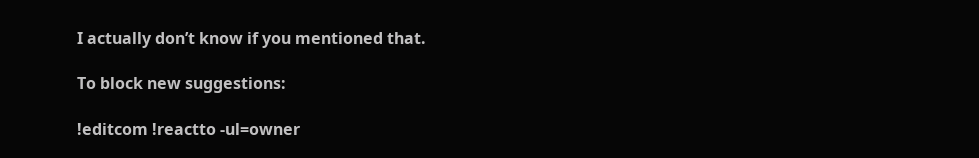I actually don’t know if you mentioned that.

To block new suggestions:

!editcom !reactto -ul=owner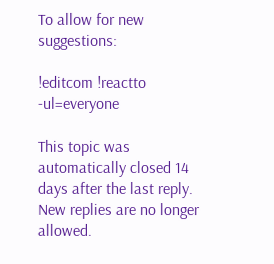To allow for new suggestions:

!editcom !reactto -ul=everyone

This topic was automatically closed 14 days after the last reply. New replies are no longer allowed.